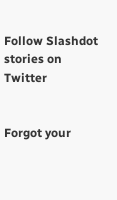Follow Slashdot stories on Twitter


Forgot your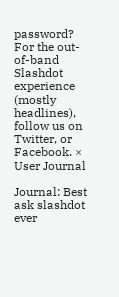password?
For the out-of-band Slashdot experience (mostly headlines), follow us on Twitter, or Facebook. ×
User Journal

Journal: Best ask slashdot ever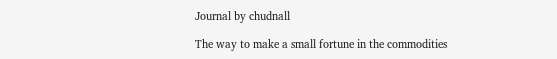Journal by chudnall

The way to make a small fortune in the commodities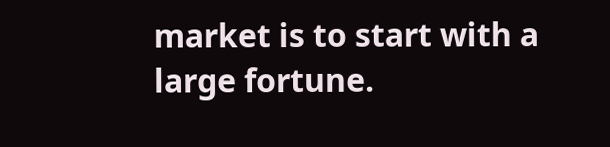market is to start with a large fortune.